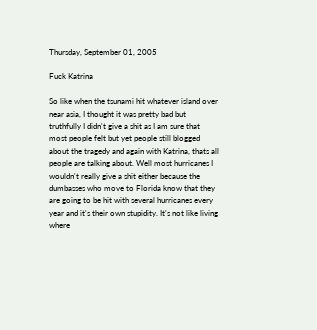Thursday, September 01, 2005

Fuck Katrina

So like when the tsunami hit whatever island over near asia, I thought it was pretty bad but truthfully I didn't give a shit as I am sure that most people felt but yet people still blogged about the tragedy and again with Katrina, thats all people are talking about. Well most hurricanes I wouldn't really give a shit either because the dumbasses who move to Florida know that they are going to be hit with several hurricanes every year and it's their own stupidity. It's not like living where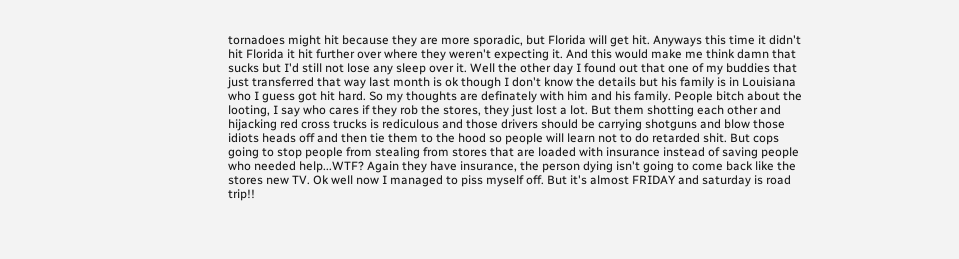tornadoes might hit because they are more sporadic, but Florida will get hit. Anyways this time it didn't hit Florida it hit further over where they weren't expecting it. And this would make me think damn that sucks but I'd still not lose any sleep over it. Well the other day I found out that one of my buddies that just transferred that way last month is ok though I don't know the details but his family is in Louisiana who I guess got hit hard. So my thoughts are definately with him and his family. People bitch about the looting, I say who cares if they rob the stores, they just lost a lot. But them shotting each other and hijacking red cross trucks is rediculous and those drivers should be carrying shotguns and blow those idiots heads off and then tie them to the hood so people will learn not to do retarded shit. But cops going to stop people from stealing from stores that are loaded with insurance instead of saving people who needed help...WTF? Again they have insurance, the person dying isn't going to come back like the stores new TV. Ok well now I managed to piss myself off. But it's almost FRIDAY and saturday is road trip!!